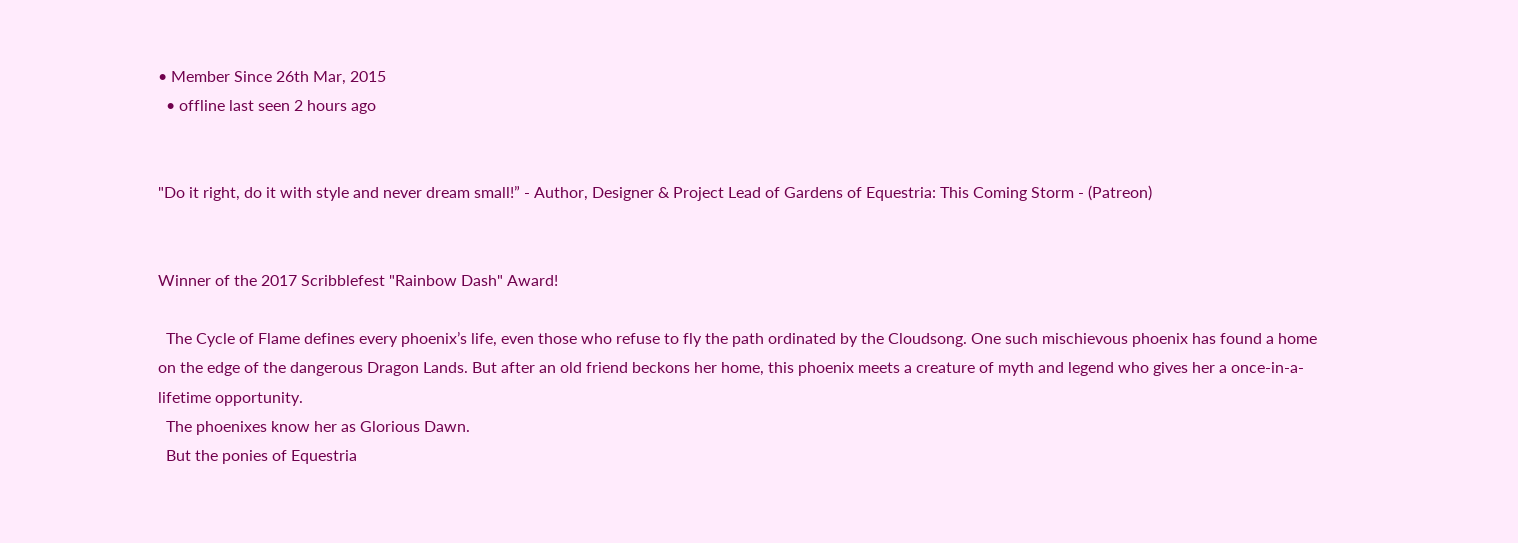• Member Since 26th Mar, 2015
  • offline last seen 2 hours ago


"Do it right, do it with style and never dream small!” - Author, Designer & Project Lead of Gardens of Equestria: This Coming Storm - (Patreon)


Winner of the 2017 Scribblefest "Rainbow Dash" Award!

  The Cycle of Flame defines every phoenix’s life, even those who refuse to fly the path ordinated by the Cloudsong. One such mischievous phoenix has found a home on the edge of the dangerous Dragon Lands. But after an old friend beckons her home, this phoenix meets a creature of myth and legend who gives her a once-in-a-lifetime opportunity.
  The phoenixes know her as Glorious Dawn.
  But the ponies of Equestria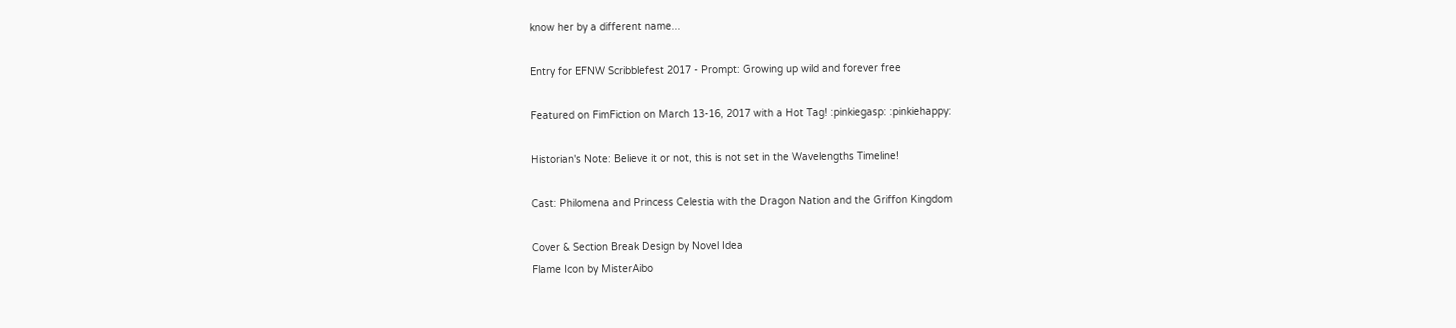know her by a different name...

Entry for EFNW Scribblefest 2017 - Prompt: Growing up wild and forever free

Featured on FimFiction on March 13-16, 2017 with a Hot Tag! :pinkiegasp: :pinkiehappy:

Historian's Note: Believe it or not, this is not set in the Wavelengths Timeline!

Cast: Philomena and Princess Celestia with the Dragon Nation and the Griffon Kingdom

Cover & Section Break Design by Novel Idea
Flame Icon by MisterAibo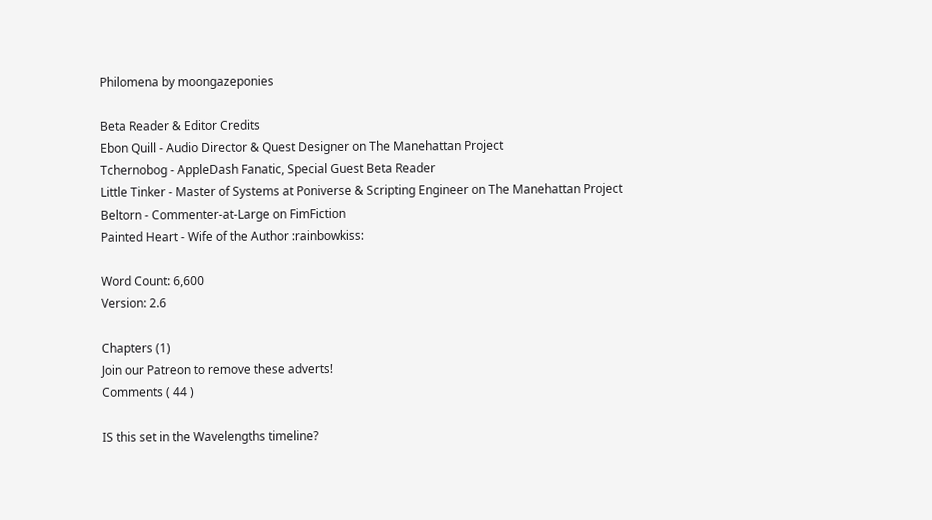Philomena by moongazeponies

Beta Reader & Editor Credits
Ebon Quill - Audio Director & Quest Designer on The Manehattan Project
Tchernobog - AppleDash Fanatic, Special Guest Beta Reader
Little Tinker - Master of Systems at Poniverse & Scripting Engineer on The Manehattan Project
Beltorn - Commenter-at-Large on FimFiction
Painted Heart - Wife of the Author :rainbowkiss:

Word Count: 6,600
Version: 2.6

Chapters (1)
Join our Patreon to remove these adverts!
Comments ( 44 )

IS this set in the Wavelengths timeline?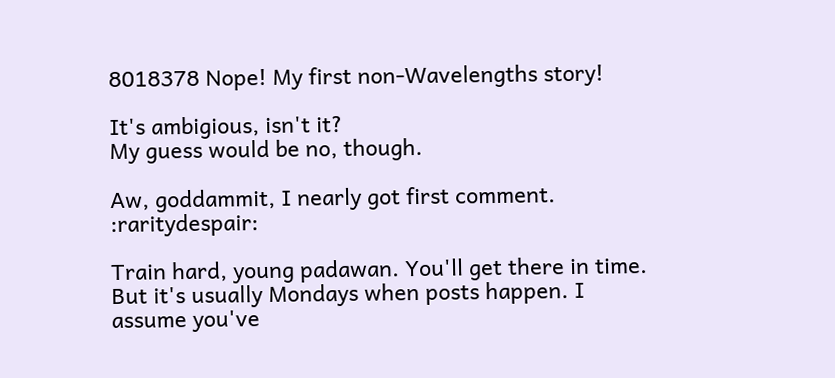8018378 Nope! My first non-Wavelengths story!

It's ambigious, isn't it?
My guess would be no, though.

Aw, goddammit, I nearly got first comment. :raritydespair:

Train hard, young padawan. You'll get there in time.
But it's usually Mondays when posts happen. I assume you've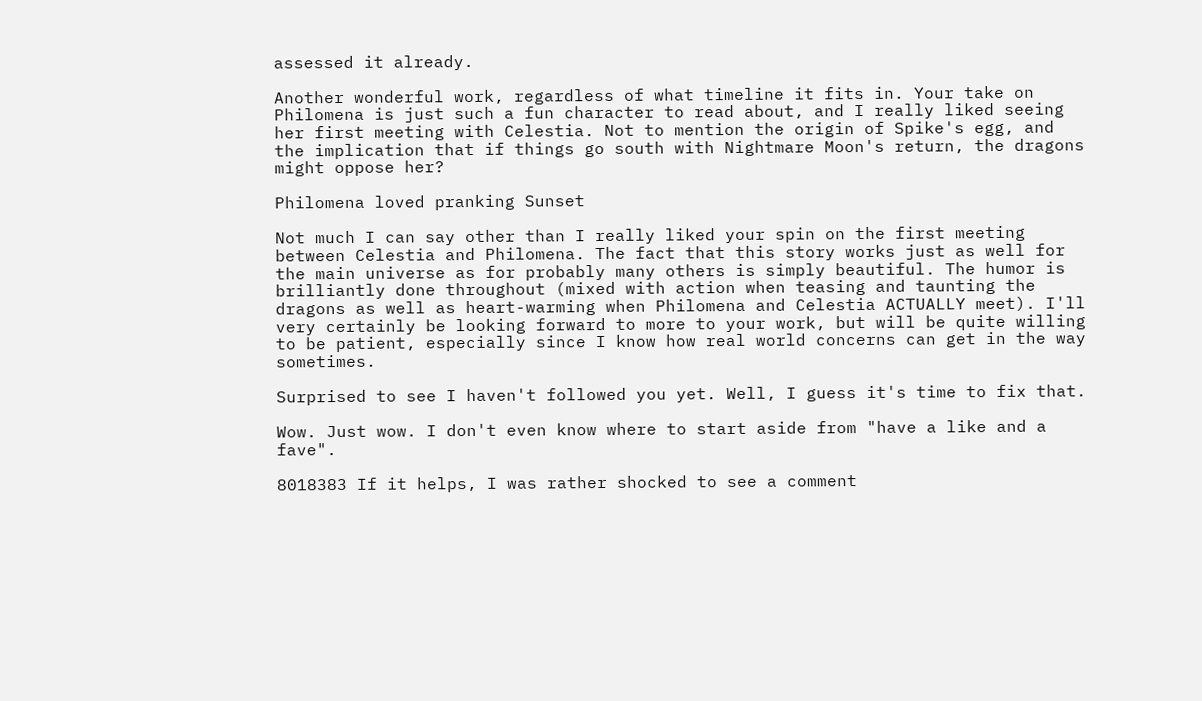assessed it already.

Another wonderful work, regardless of what timeline it fits in. Your take on Philomena is just such a fun character to read about, and I really liked seeing her first meeting with Celestia. Not to mention the origin of Spike's egg, and the implication that if things go south with Nightmare Moon's return, the dragons might oppose her?

Philomena loved pranking Sunset

Not much I can say other than I really liked your spin on the first meeting between Celestia and Philomena. The fact that this story works just as well for the main universe as for probably many others is simply beautiful. The humor is brilliantly done throughout (mixed with action when teasing and taunting the dragons as well as heart-warming when Philomena and Celestia ACTUALLY meet). I'll very certainly be looking forward to more to your work, but will be quite willing to be patient, especially since I know how real world concerns can get in the way sometimes.

Surprised to see I haven't followed you yet. Well, I guess it's time to fix that.

Wow. Just wow. I don't even know where to start aside from "have a like and a fave".

8018383 If it helps, I was rather shocked to see a comment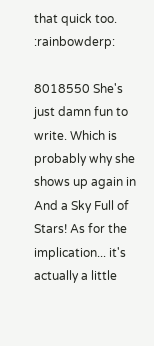that quick too. :rainbowderp:

8018550 She's just damn fun to write. Which is probably why she shows up again in And a Sky Full of Stars! As for the implication... it's actually a little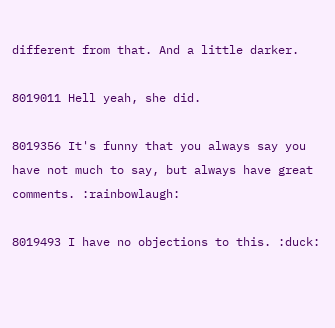different from that. And a little darker.

8019011 Hell yeah, she did.

8019356 It's funny that you always say you have not much to say, but always have great comments. :rainbowlaugh:

8019493 I have no objections to this. :duck: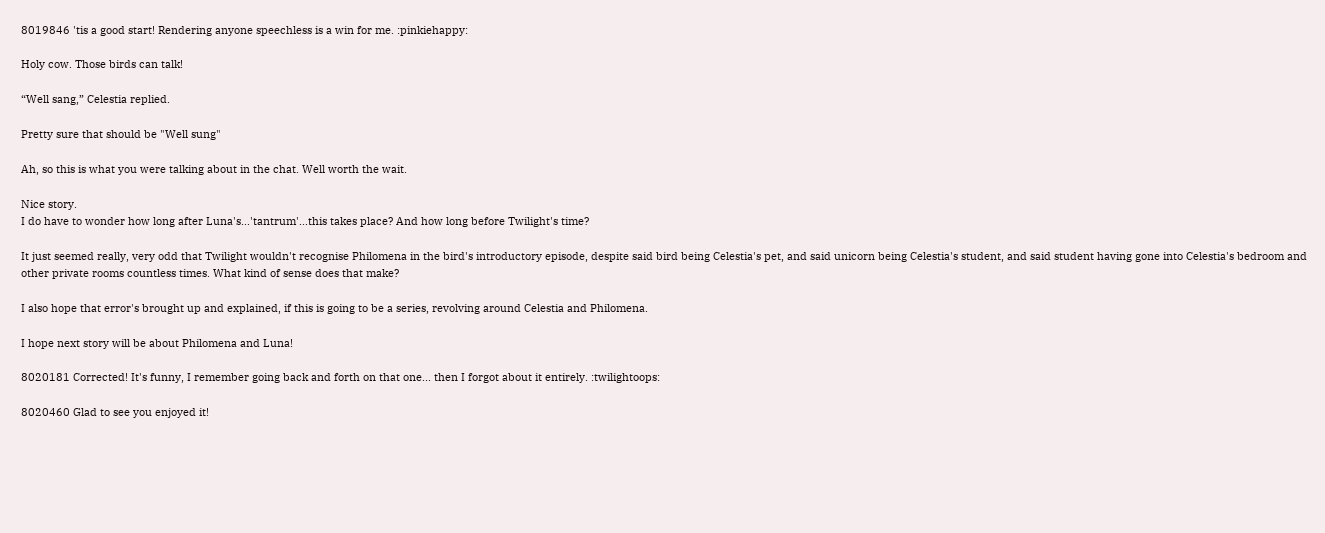8019846 'tis a good start! Rendering anyone speechless is a win for me. :pinkiehappy:

Holy cow. Those birds can talk!

“Well sang,” Celestia replied.

Pretty sure that should be "Well sung"

Ah, so this is what you were talking about in the chat. Well worth the wait.

Nice story.
I do have to wonder how long after Luna's...'tantrum'...this takes place? And how long before Twilight's time?

It just seemed really, very odd that Twilight wouldn't recognise Philomena in the bird's introductory episode, despite said bird being Celestia's pet, and said unicorn being Celestia's student, and said student having gone into Celestia's bedroom and other private rooms countless times. What kind of sense does that make?

I also hope that error's brought up and explained, if this is going to be a series, revolving around Celestia and Philomena.

I hope next story will be about Philomena and Luna!

8020181 Corrected! It's funny, I remember going back and forth on that one... then I forgot about it entirely. :twilightoops:

8020460 Glad to see you enjoyed it!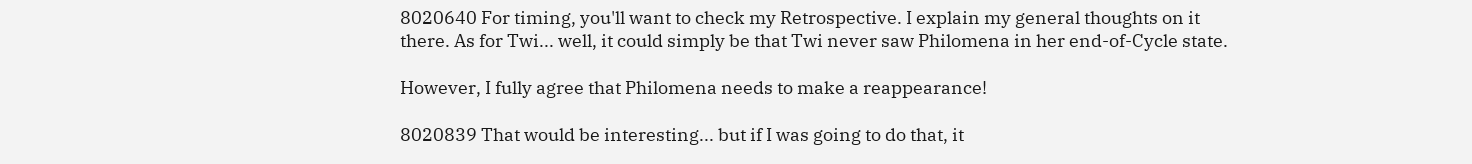8020640 For timing, you'll want to check my Retrospective. I explain my general thoughts on it there. As for Twi... well, it could simply be that Twi never saw Philomena in her end-of-Cycle state.

However, I fully agree that Philomena needs to make a reappearance!

8020839 That would be interesting... but if I was going to do that, it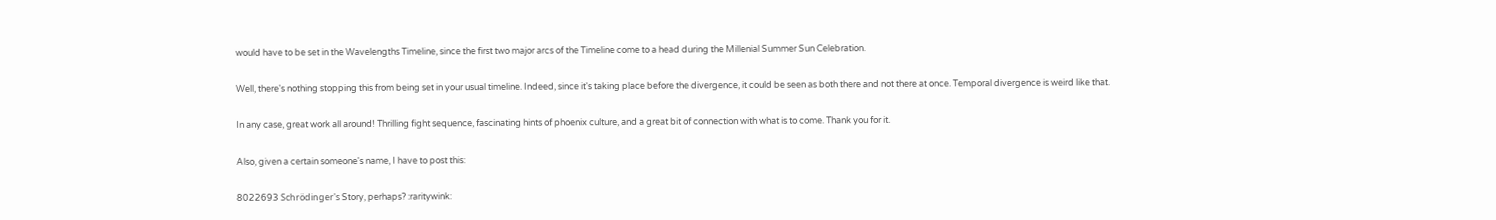would have to be set in the Wavelengths Timeline, since the first two major arcs of the Timeline come to a head during the Millenial Summer Sun Celebration.

Well, there's nothing stopping this from being set in your usual timeline. Indeed, since it's taking place before the divergence, it could be seen as both there and not there at once. Temporal divergence is weird like that.

In any case, great work all around! Thrilling fight sequence, fascinating hints of phoenix culture, and a great bit of connection with what is to come. Thank you for it.

Also, given a certain someone's name, I have to post this:

8022693 Schrödinger's Story, perhaps? :raritywink: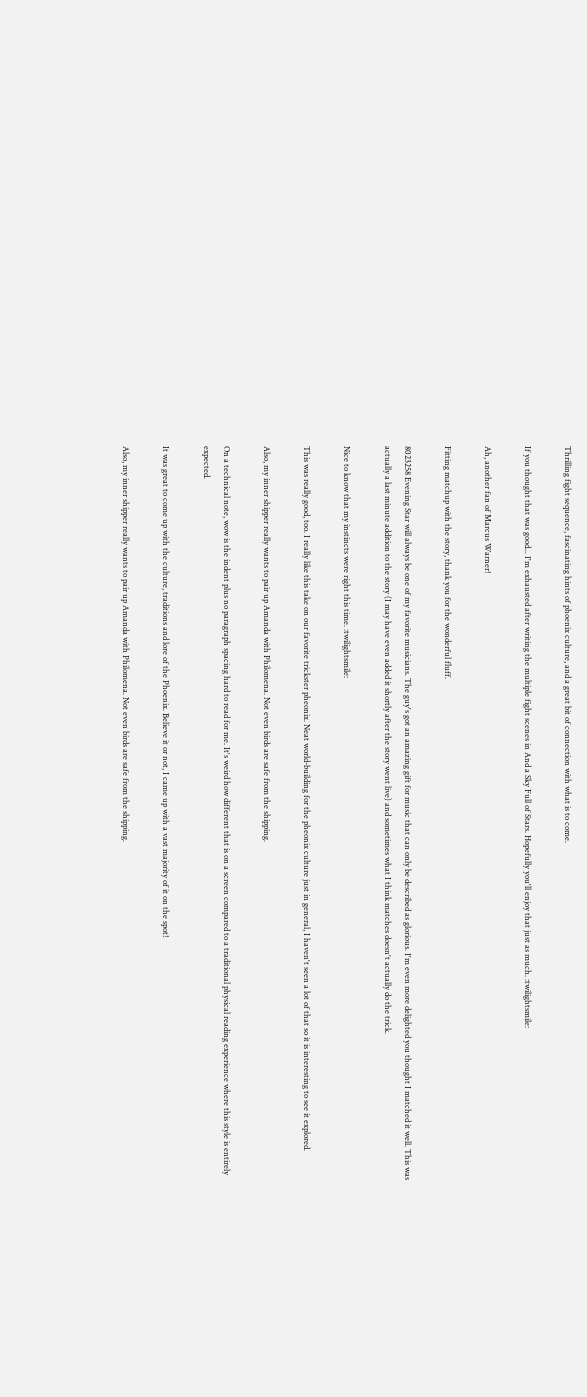Thrilling fight sequence, fascinating hints of phoenix culture, and a great bit of connection with what is to come.

If you thought that was good... I'm exhausted after writing the multiple fight scenes in And a Sky Full of Stars. Hopefully you'll enjoy that just as much. :twilightsmile:

Ah, another fan of Marcus Warner!

Fitting matchup with the story, thank you for the wonderful fluff.

8023258 Evening Star will always be one of my favorite musicians. The guy's got an amazing gift for music that can only be described as glorious. I'm even more delighted you thought I matched it well. This was actually a last minute addition to the story (I may have even added it shortly after the story went live) and sometimes what I think matches doesn't actually do the trick.

Nice to know that my instincts were right this time. :twilightsmile:

This was really good, too. I really like this take on our favorite trickster pheonix. Neat world-building for the pheonix culture just in general, I haven't seen a lot of that so it is interesting to see it explored.

Also, my inner shipper really wants to pair up Amanda with Philomena. Not even birds are safe from the shipping.

On a technical note, wow is the indent plus no paragraph spacing hard to read for me. It's weird how different that is on a screen compared to a traditional physical reading experience where this style is entirely expected.

It was great to come up with the culture, traditions and lore of the Phoenix. Believe it or not, I came up with a vast majority of it on the spot!

Also, my inner shipper really wants to pair up Amanda with Philomena. Not even birds are safe from the shipping.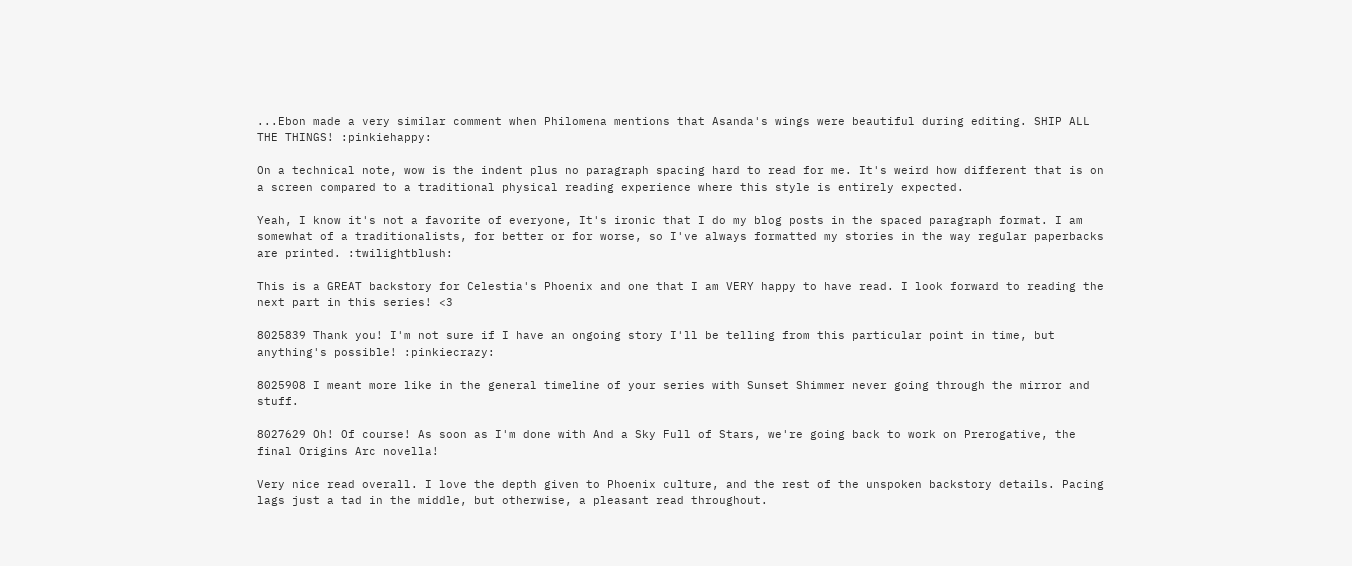...Ebon made a very similar comment when Philomena mentions that Asanda's wings were beautiful during editing. SHIP ALL THE THINGS! :pinkiehappy:

On a technical note, wow is the indent plus no paragraph spacing hard to read for me. It's weird how different that is on a screen compared to a traditional physical reading experience where this style is entirely expected.

Yeah, I know it's not a favorite of everyone, It's ironic that I do my blog posts in the spaced paragraph format. I am somewhat of a traditionalists, for better or for worse, so I've always formatted my stories in the way regular paperbacks are printed. :twilightblush:

This is a GREAT backstory for Celestia's Phoenix and one that I am VERY happy to have read. I look forward to reading the next part in this series! <3

8025839 Thank you! I'm not sure if I have an ongoing story I'll be telling from this particular point in time, but anything's possible! :pinkiecrazy:

8025908 I meant more like in the general timeline of your series with Sunset Shimmer never going through the mirror and stuff.

8027629 Oh! Of course! As soon as I'm done with And a Sky Full of Stars, we're going back to work on Prerogative, the final Origins Arc novella!

Very nice read overall. I love the depth given to Phoenix culture, and the rest of the unspoken backstory details. Pacing lags just a tad in the middle, but otherwise, a pleasant read throughout.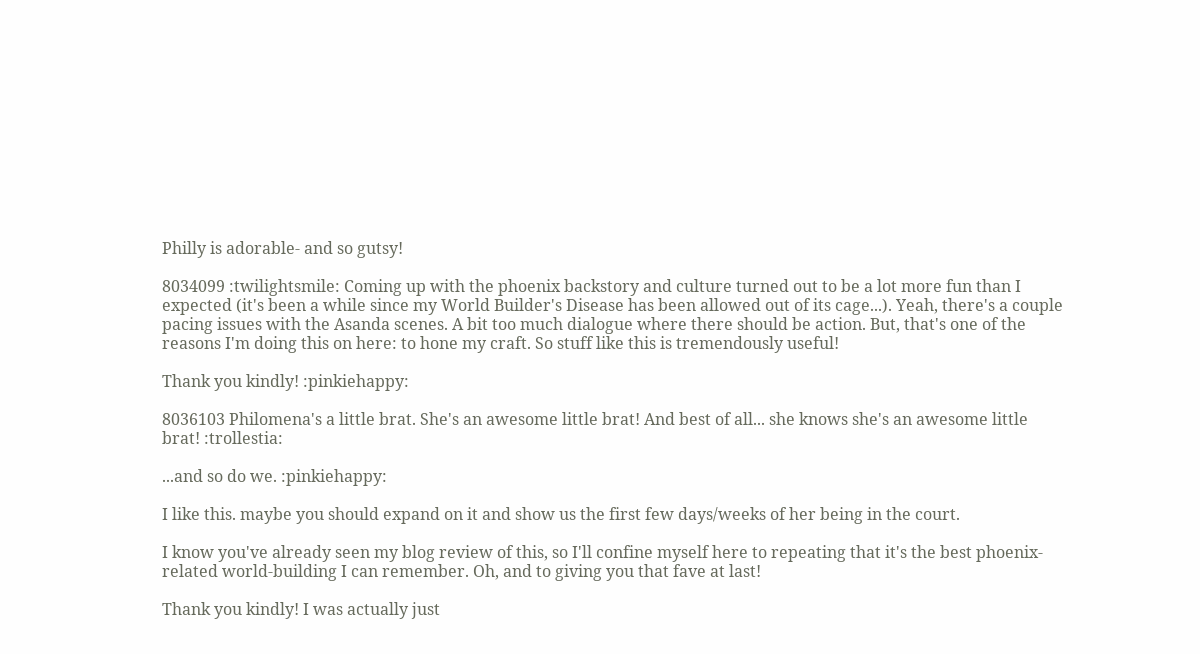Philly is adorable- and so gutsy!

8034099 :twilightsmile: Coming up with the phoenix backstory and culture turned out to be a lot more fun than I expected (it's been a while since my World Builder's Disease has been allowed out of its cage...). Yeah, there's a couple pacing issues with the Asanda scenes. A bit too much dialogue where there should be action. But, that's one of the reasons I'm doing this on here: to hone my craft. So stuff like this is tremendously useful!

Thank you kindly! :pinkiehappy:

8036103 Philomena's a little brat. She's an awesome little brat! And best of all... she knows she's an awesome little brat! :trollestia:

...and so do we. :pinkiehappy:

I like this. maybe you should expand on it and show us the first few days/weeks of her being in the court.

I know you've already seen my blog review of this, so I'll confine myself here to repeating that it's the best phoenix-related world-building I can remember. Oh, and to giving you that fave at last!

Thank you kindly! I was actually just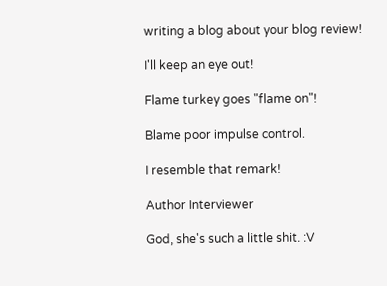writing a blog about your blog review!

I'll keep an eye out!

Flame turkey goes "flame on"!

Blame poor impulse control.

I resemble that remark!

Author Interviewer

God, she's such a little shit. :V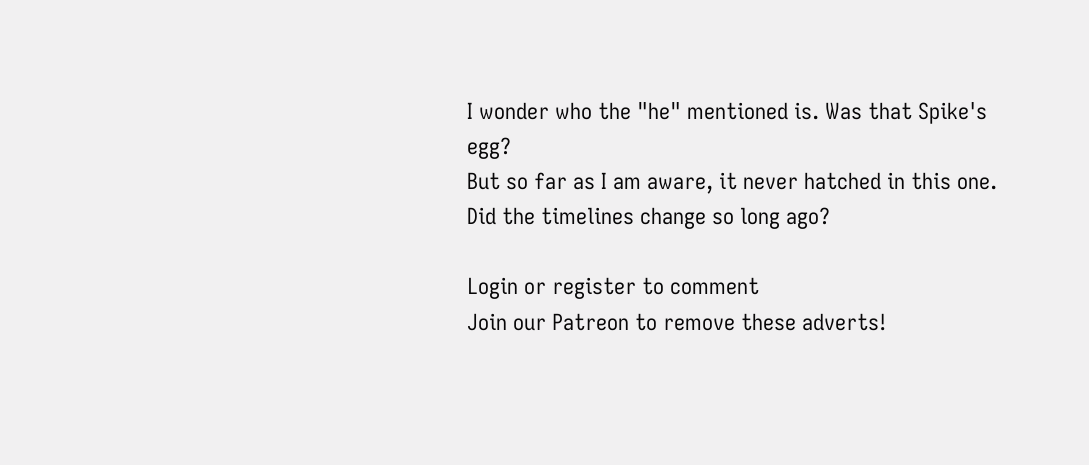I wonder who the "he" mentioned is. Was that Spike's egg?
But so far as I am aware, it never hatched in this one.
Did the timelines change so long ago?

Login or register to comment
Join our Patreon to remove these adverts!